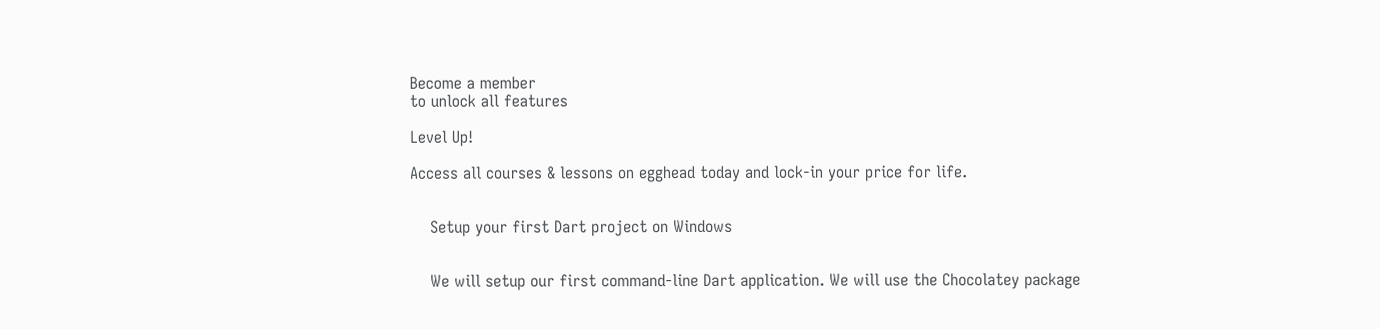Become a member
to unlock all features

Level Up!

Access all courses & lessons on egghead today and lock-in your price for life.


    Setup your first Dart project on Windows


    We will setup our first command-line Dart application. We will use the Chocolatey package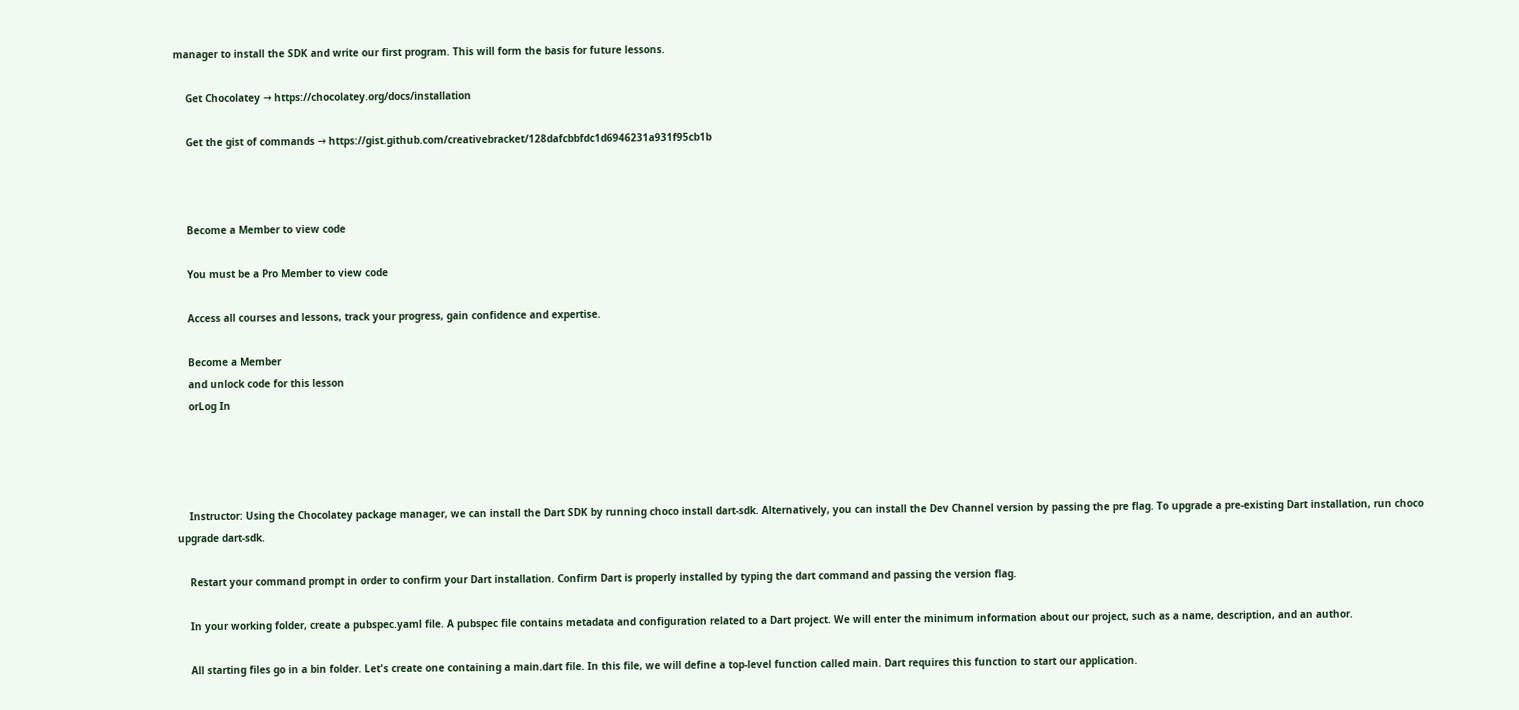manager to install the SDK and write our first program. This will form the basis for future lessons.

    Get Chocolatey → https://chocolatey.org/docs/installation

    Get the gist of commands → https://gist.github.com/creativebracket/128dafcbbfdc1d6946231a931f95cb1b



    Become a Member to view code

    You must be a Pro Member to view code

    Access all courses and lessons, track your progress, gain confidence and expertise.

    Become a Member
    and unlock code for this lesson
    orLog In




    Instructor: Using the Chocolatey package manager, we can install the Dart SDK by running choco install dart-sdk. Alternatively, you can install the Dev Channel version by passing the pre flag. To upgrade a pre-existing Dart installation, run choco upgrade dart-sdk.

    Restart your command prompt in order to confirm your Dart installation. Confirm Dart is properly installed by typing the dart command and passing the version flag.

    In your working folder, create a pubspec.yaml file. A pubspec file contains metadata and configuration related to a Dart project. We will enter the minimum information about our project, such as a name, description, and an author.

    All starting files go in a bin folder. Let's create one containing a main.dart file. In this file, we will define a top-level function called main. Dart requires this function to start our application.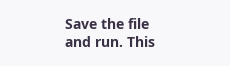Save the file and run. This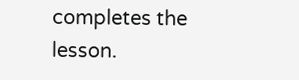completes the lesson.